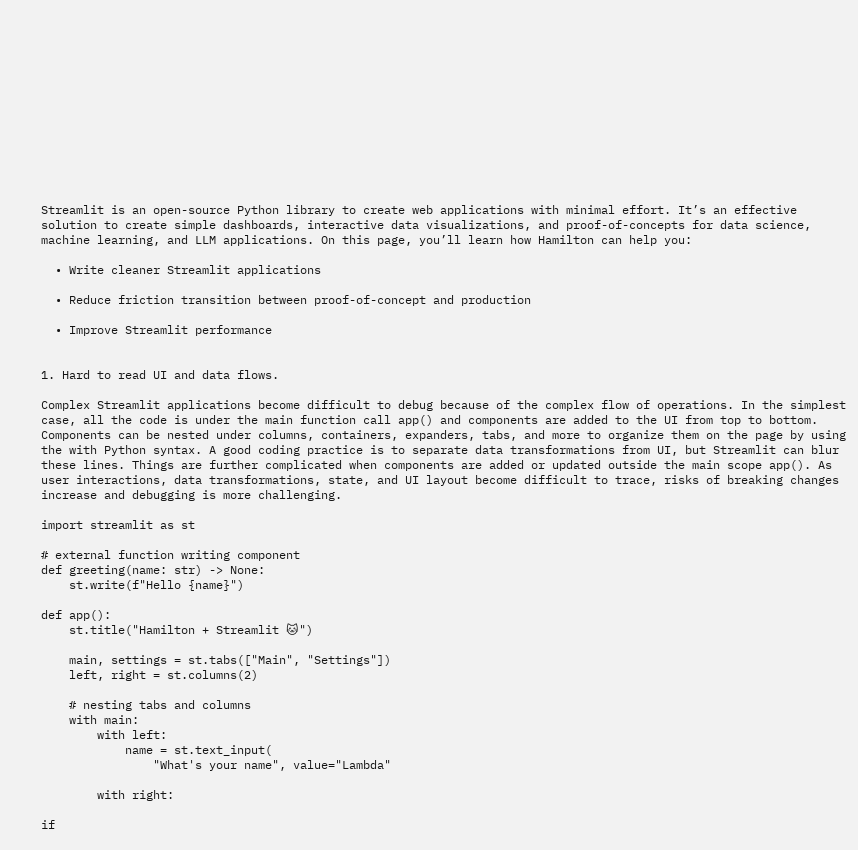Streamlit is an open-source Python library to create web applications with minimal effort. It’s an effective solution to create simple dashboards, interactive data visualizations, and proof-of-concepts for data science, machine learning, and LLM applications. On this page, you’ll learn how Hamilton can help you:

  • Write cleaner Streamlit applications

  • Reduce friction transition between proof-of-concept and production

  • Improve Streamlit performance


1. Hard to read UI and data flows.

Complex Streamlit applications become difficult to debug because of the complex flow of operations. In the simplest case, all the code is under the main function call app() and components are added to the UI from top to bottom. Components can be nested under columns, containers, expanders, tabs, and more to organize them on the page by using the with Python syntax. A good coding practice is to separate data transformations from UI, but Streamlit can blur these lines. Things are further complicated when components are added or updated outside the main scope app(). As user interactions, data transformations, state, and UI layout become difficult to trace, risks of breaking changes increase and debugging is more challenging.

import streamlit as st

# external function writing component
def greeting(name: str) -> None:
    st.write(f"Hello {name}")

def app():
    st.title("Hamilton + Streamlit 🐱")

    main, settings = st.tabs(["Main", "Settings"])
    left, right = st.columns(2)

    # nesting tabs and columns
    with main:
        with left:
            name = st.text_input(
                "What's your name", value="Lambda"

        with right:

if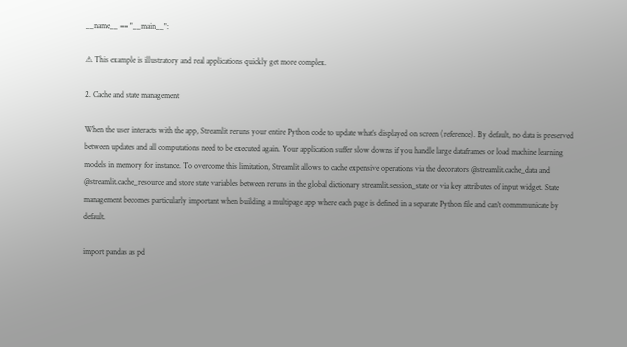__name__ == "__main__":

⚠ This example is illustratory and real applications quickly get more complex.

2. Cache and state management

When the user interacts with the app, Streamlit reruns your entire Python code to update what’s displayed on screen (reference). By default, no data is preserved between updates and all computations need to be executed again. Your application suffer slow downs if you handle large dataframes or load machine learning models in memory for instance. To overcome this limitation, Streamlit allows to cache expensive operations via the decorators @streamlit.cache_data and @streamlit.cache_resource and store state variables between reruns in the global dictionary streamlit.session_state or via key attributes of input widget. State management becomes particularly important when building a multipage app where each page is defined in a separate Python file and can’t commmunicate by default.

import pandas as pd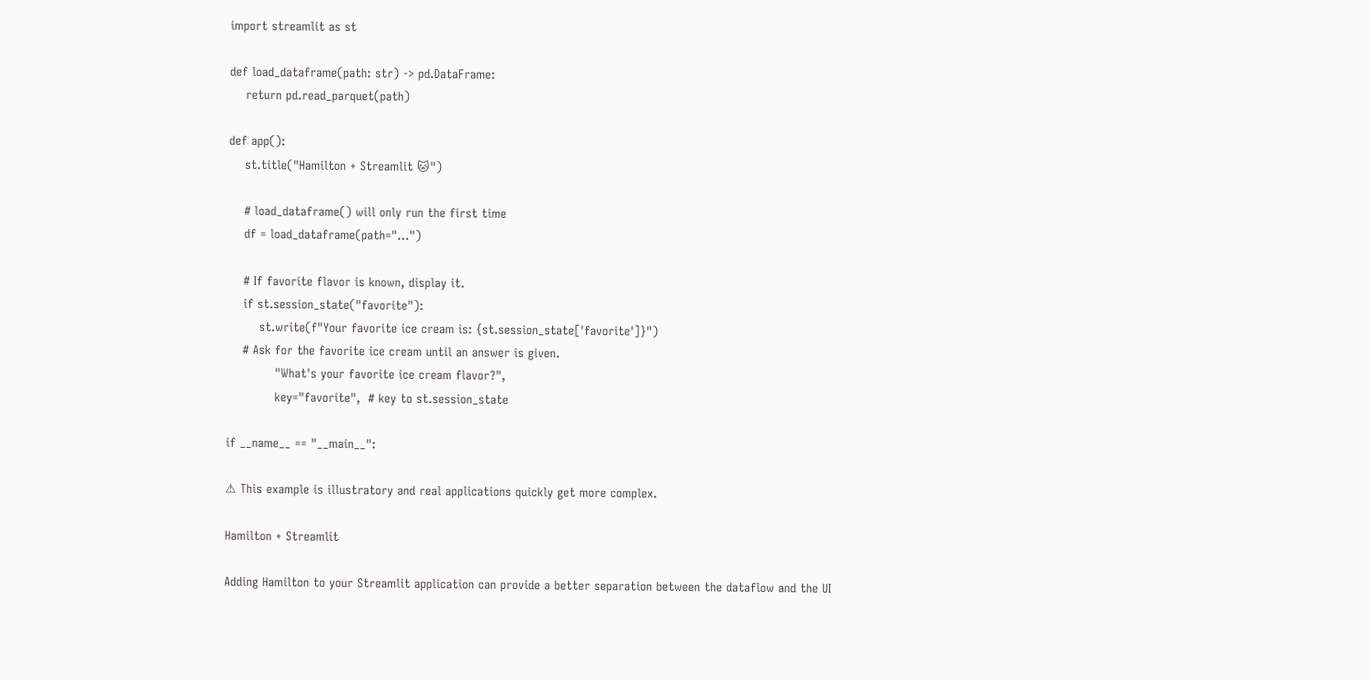import streamlit as st

def load_dataframe(path: str) -> pd.DataFrame:
    return pd.read_parquet(path)

def app():
    st.title("Hamilton + Streamlit 🐱")

    # load_dataframe() will only run the first time
    df = load_dataframe(path="...")

    # If favorite flavor is known, display it.
    if st.session_state("favorite"):
        st.write(f"Your favorite ice cream is: {st.session_state['favorite']}")
    # Ask for the favorite ice cream until an answer is given.
            "What's your favorite ice cream flavor?",
            key="favorite",  # key to st.session_state

if __name__ == "__main__":

⚠ This example is illustratory and real applications quickly get more complex.

Hamilton + Streamlit

Adding Hamilton to your Streamlit application can provide a better separation between the dataflow and the UI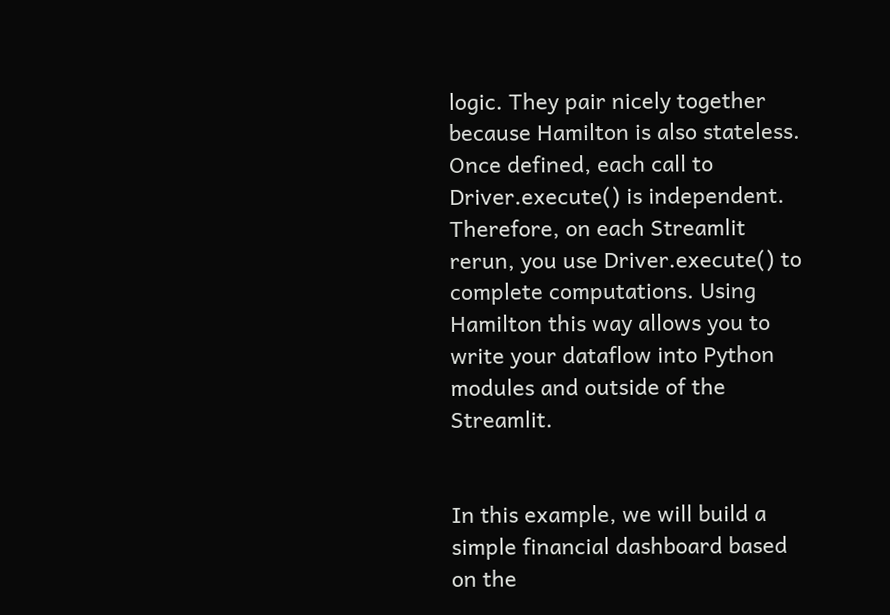logic. They pair nicely together because Hamilton is also stateless. Once defined, each call to Driver.execute() is independent. Therefore, on each Streamlit rerun, you use Driver.execute() to complete computations. Using Hamilton this way allows you to write your dataflow into Python modules and outside of the Streamlit.


In this example, we will build a simple financial dashboard based on the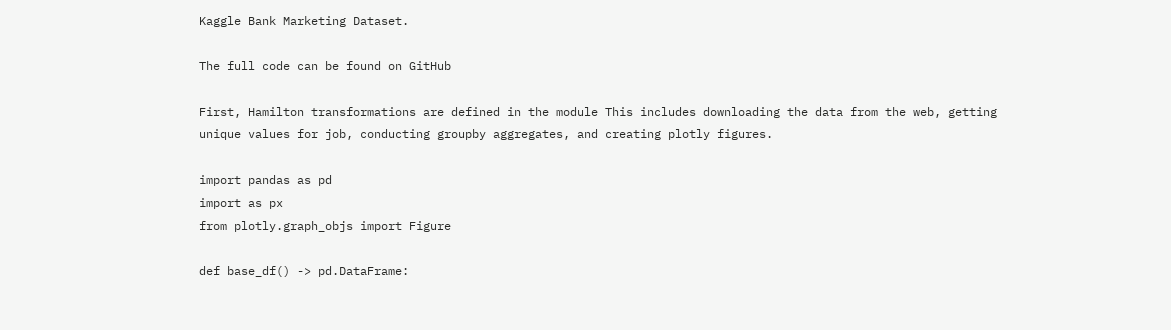Kaggle Bank Marketing Dataset.

The full code can be found on GitHub

First, Hamilton transformations are defined in the module This includes downloading the data from the web, getting unique values for job, conducting groupby aggregates, and creating plotly figures.

import pandas as pd
import as px
from plotly.graph_objs import Figure

def base_df() -> pd.DataFrame: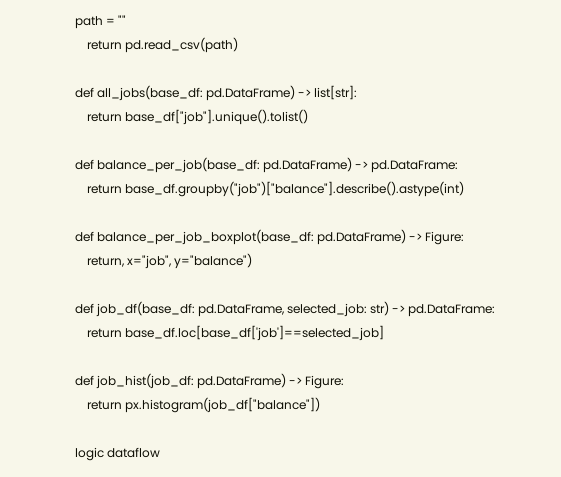path = ""
    return pd.read_csv(path)

def all_jobs(base_df: pd.DataFrame) -> list[str]:
    return base_df["job"].unique().tolist()

def balance_per_job(base_df: pd.DataFrame) -> pd.DataFrame:
    return base_df.groupby("job")["balance"].describe().astype(int)

def balance_per_job_boxplot(base_df: pd.DataFrame) -> Figure:
    return, x="job", y="balance")

def job_df(base_df: pd.DataFrame, selected_job: str) -> pd.DataFrame:
    return base_df.loc[base_df['job']==selected_job]

def job_hist(job_df: pd.DataFrame) -> Figure:
    return px.histogram(job_df["balance"])

logic dataflow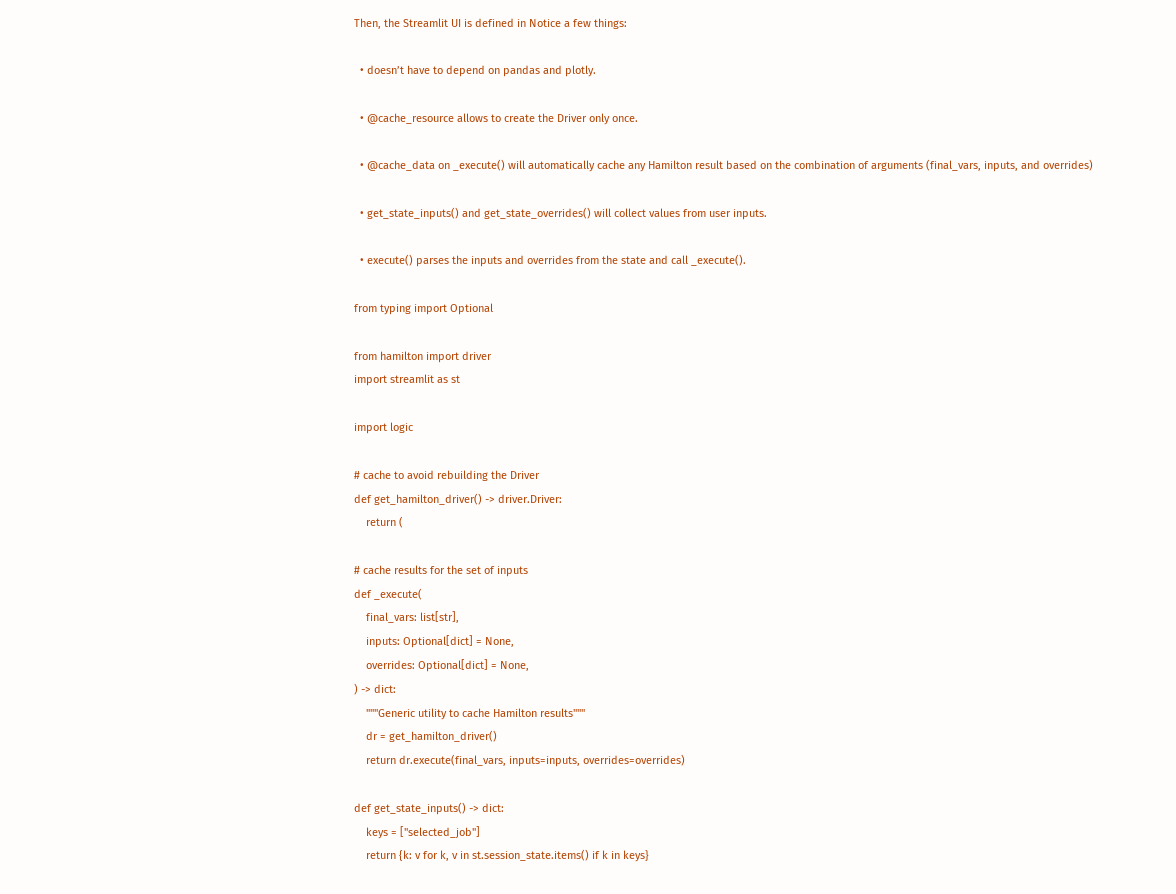Then, the Streamlit UI is defined in Notice a few things:

  • doesn’t have to depend on pandas and plotly.

  • @cache_resource allows to create the Driver only once.

  • @cache_data on _execute() will automatically cache any Hamilton result based on the combination of arguments (final_vars, inputs, and overrides)

  • get_state_inputs() and get_state_overrides() will collect values from user inputs.

  • execute() parses the inputs and overrides from the state and call _execute().

from typing import Optional

from hamilton import driver
import streamlit as st

import logic

# cache to avoid rebuilding the Driver
def get_hamilton_driver() -> driver.Driver:
    return (

# cache results for the set of inputs
def _execute(
    final_vars: list[str],
    inputs: Optional[dict] = None,
    overrides: Optional[dict] = None,
) -> dict:
    """Generic utility to cache Hamilton results"""
    dr = get_hamilton_driver()
    return dr.execute(final_vars, inputs=inputs, overrides=overrides)

def get_state_inputs() -> dict:
    keys = ["selected_job"]
    return {k: v for k, v in st.session_state.items() if k in keys}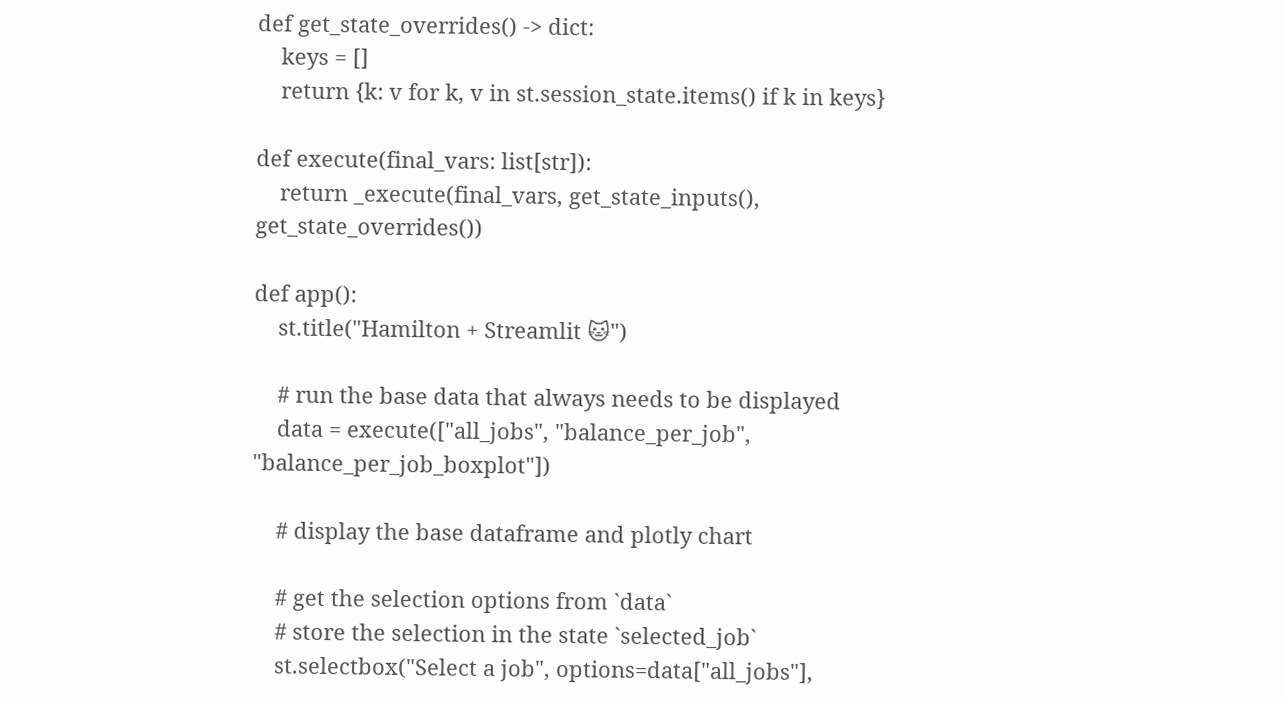def get_state_overrides() -> dict:
    keys = []
    return {k: v for k, v in st.session_state.items() if k in keys}

def execute(final_vars: list[str]):
    return _execute(final_vars, get_state_inputs(), get_state_overrides())

def app():
    st.title("Hamilton + Streamlit 🐱")

    # run the base data that always needs to be displayed
    data = execute(["all_jobs", "balance_per_job", "balance_per_job_boxplot"])

    # display the base dataframe and plotly chart

    # get the selection options from `data`
    # store the selection in the state `selected_job`
    st.selectbox("Select a job", options=data["all_jobs"],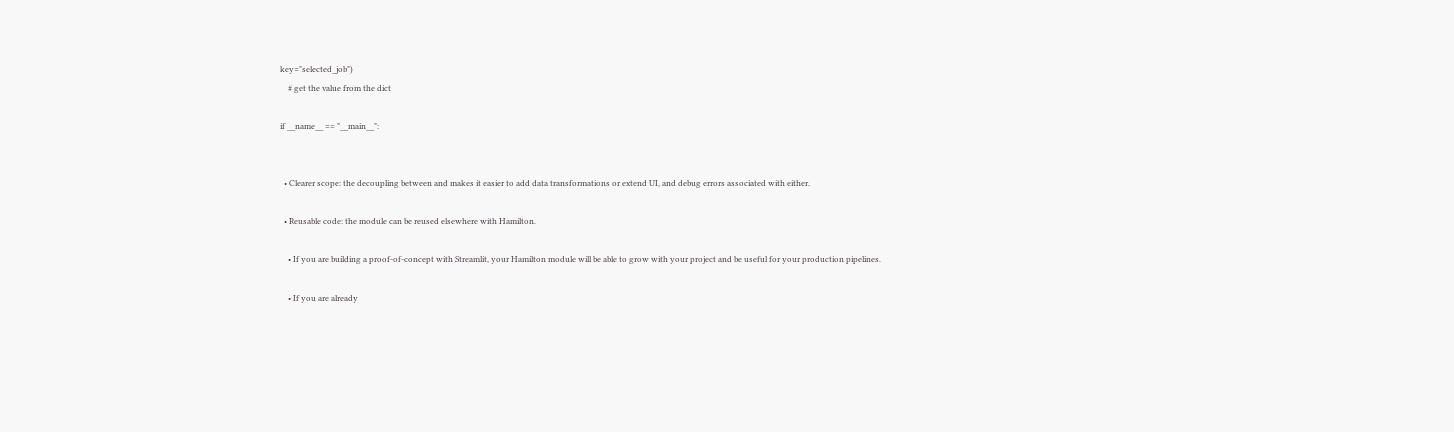key="selected_job")
    # get the value from the dict

if __name__ == "__main__":


  • Clearer scope: the decoupling between and makes it easier to add data transformations or extend UI, and debug errors associated with either.

  • Reusable code: the module can be reused elsewhere with Hamilton.

    • If you are building a proof-of-concept with Streamlit, your Hamilton module will be able to grow with your project and be useful for your production pipelines.

    • If you are already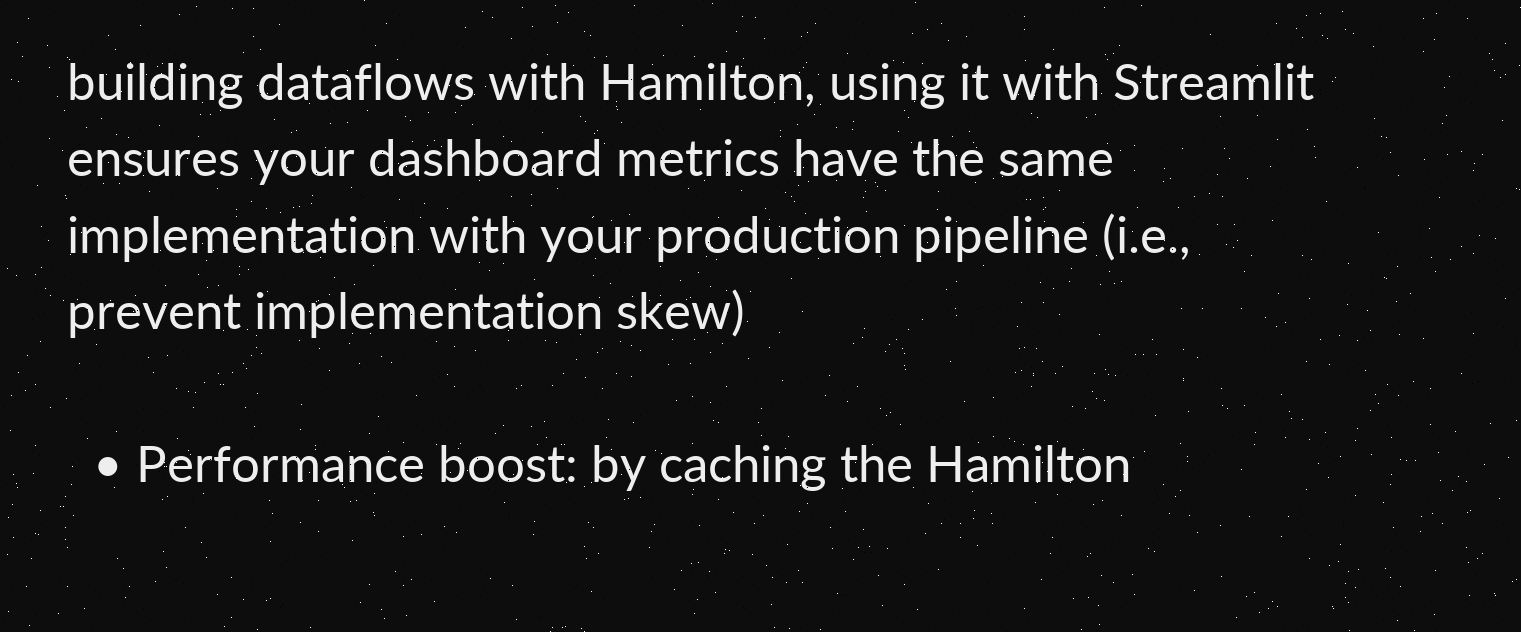building dataflows with Hamilton, using it with Streamlit ensures your dashboard metrics have the same implementation with your production pipeline (i.e., prevent implementation skew)

  • Performance boost: by caching the Hamilton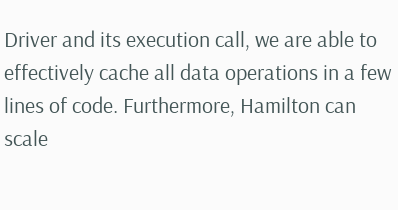Driver and its execution call, we are able to effectively cache all data operations in a few lines of code. Furthermore, Hamilton can scale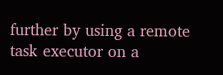further by using a remote task executor on a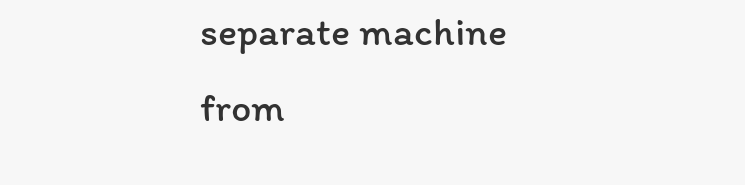separate machine from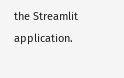the Streamlit application.